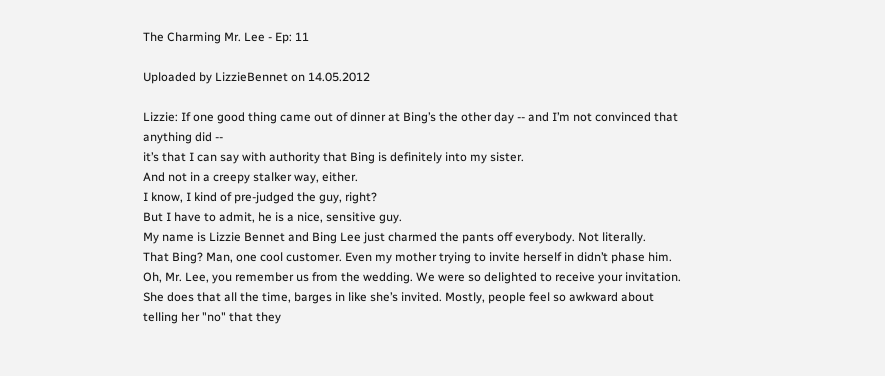The Charming Mr. Lee - Ep: 11

Uploaded by LizzieBennet on 14.05.2012

Lizzie: If one good thing came out of dinner at Bing’s the other day -- and I’m not convinced that anything did --
it’s that I can say with authority that Bing is definitely into my sister.
And not in a creepy stalker way, either.
I know, I kind of pre-judged the guy, right?
But I have to admit, he is a nice, sensitive guy.
My name is Lizzie Bennet and Bing Lee just charmed the pants off everybody. Not literally.
That Bing? Man, one cool customer. Even my mother trying to invite herself in didn’t phase him.
Oh, Mr. Lee, you remember us from the wedding. We were so delighted to receive your invitation.
She does that all the time, barges in like she’s invited. Mostly, people feel so awkward about telling her "no" that they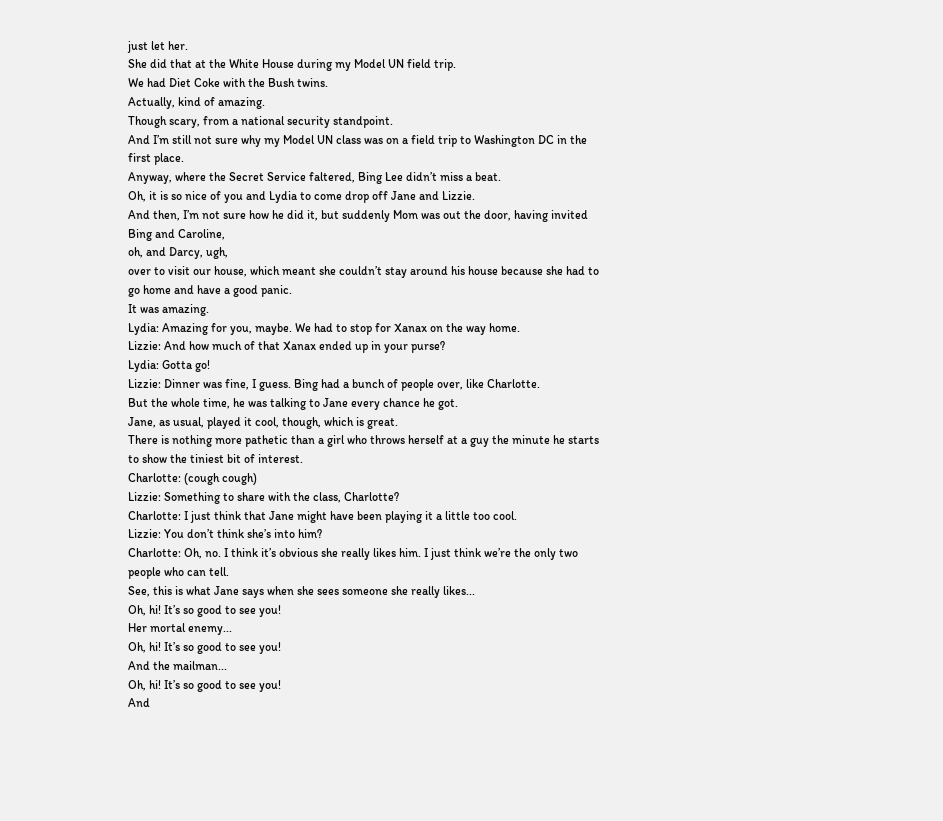just let her.
She did that at the White House during my Model UN field trip.
We had Diet Coke with the Bush twins.
Actually, kind of amazing.
Though scary, from a national security standpoint.
And I’m still not sure why my Model UN class was on a field trip to Washington DC in the first place.
Anyway, where the Secret Service faltered, Bing Lee didn’t miss a beat.
Oh, it is so nice of you and Lydia to come drop off Jane and Lizzie.
And then, I’m not sure how he did it, but suddenly Mom was out the door, having invited Bing and Caroline,
oh, and Darcy, ugh,
over to visit our house, which meant she couldn’t stay around his house because she had to go home and have a good panic.
It was amazing.
Lydia: Amazing for you, maybe. We had to stop for Xanax on the way home.
Lizzie: And how much of that Xanax ended up in your purse?
Lydia: Gotta go!
Lizzie: Dinner was fine, I guess. Bing had a bunch of people over, like Charlotte.
But the whole time, he was talking to Jane every chance he got.
Jane, as usual, played it cool, though, which is great.
There is nothing more pathetic than a girl who throws herself at a guy the minute he starts to show the tiniest bit of interest.
Charlotte: (cough cough)
Lizzie: Something to share with the class, Charlotte?
Charlotte: I just think that Jane might have been playing it a little too cool.
Lizzie: You don’t think she’s into him?
Charlotte: Oh, no. I think it’s obvious she really likes him. I just think we’re the only two people who can tell.
See, this is what Jane says when she sees someone she really likes...
Oh, hi! It’s so good to see you!
Her mortal enemy...
Oh, hi! It’s so good to see you!
And the mailman...
Oh, hi! It’s so good to see you!
And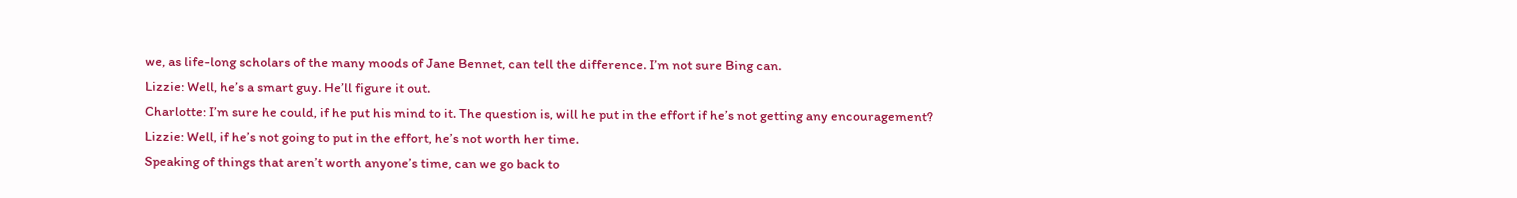we, as life-long scholars of the many moods of Jane Bennet, can tell the difference. I’m not sure Bing can.
Lizzie: Well, he’s a smart guy. He’ll figure it out.
Charlotte: I’m sure he could, if he put his mind to it. The question is, will he put in the effort if he’s not getting any encouragement?
Lizzie: Well, if he’s not going to put in the effort, he’s not worth her time.
Speaking of things that aren’t worth anyone’s time, can we go back to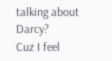talking about Darcy?
Cuz I feel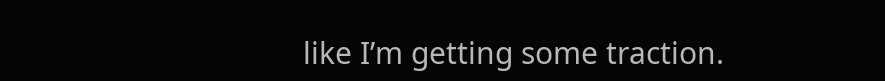like I’m getting some traction.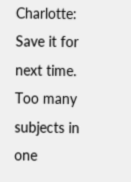Charlotte: Save it for next time. Too many subjects in one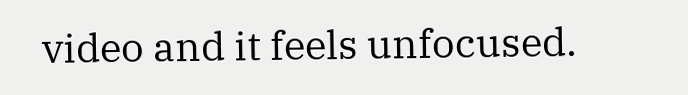video and it feels unfocused.